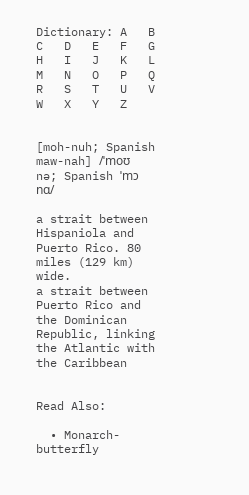Dictionary: A   B   C   D   E   F   G   H   I   J   K   L   M   N   O   P   Q   R   S   T   U   V   W   X   Y   Z


[moh-nuh; Spanish maw-nah] /ˈmoʊ nə; Spanish ˈmɔ nɑ/

a strait between Hispaniola and Puerto Rico. 80 miles (129 km) wide.
a strait between Puerto Rico and the Dominican Republic, linking the Atlantic with the Caribbean


Read Also:

  • Monarch-butterfly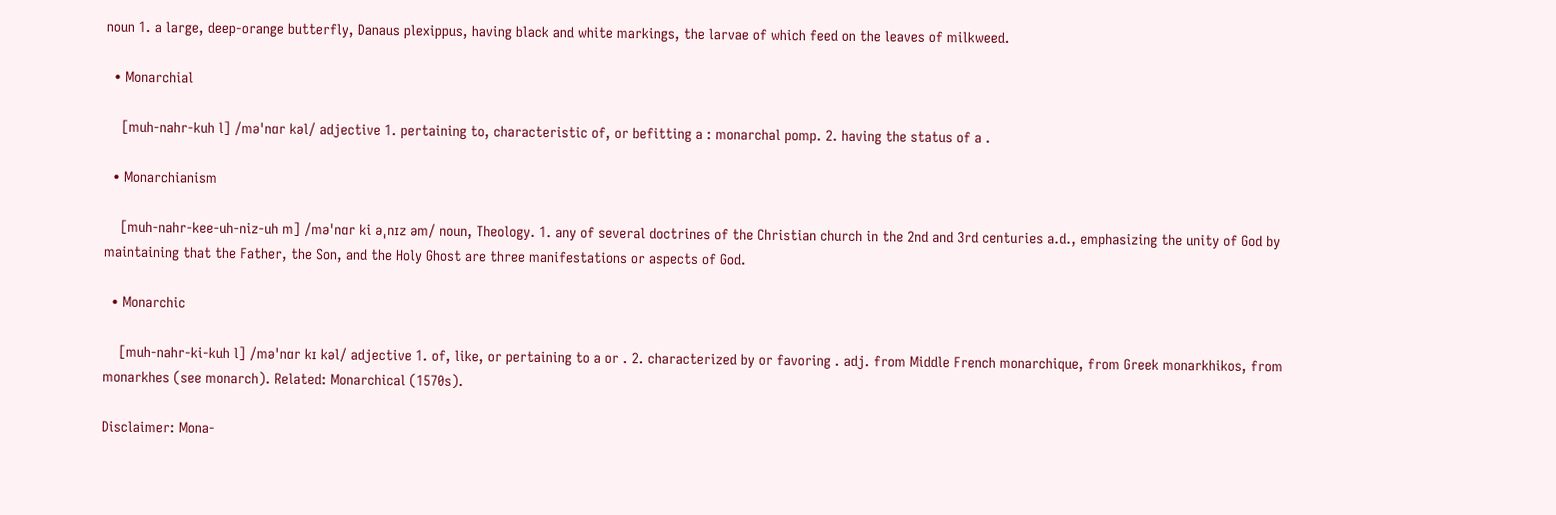noun 1. a large, deep-orange butterfly, Danaus plexippus, having black and white markings, the larvae of which feed on the leaves of milkweed.

  • Monarchial

    [muh-nahr-kuh l] /məˈnɑr kəl/ adjective 1. pertaining to, characteristic of, or befitting a : monarchal pomp. 2. having the status of a .

  • Monarchianism

    [muh-nahr-kee-uh-niz-uh m] /məˈnɑr ki əˌnɪz əm/ noun, Theology. 1. any of several doctrines of the Christian church in the 2nd and 3rd centuries a.d., emphasizing the unity of God by maintaining that the Father, the Son, and the Holy Ghost are three manifestations or aspects of God.

  • Monarchic

    [muh-nahr-ki-kuh l] /məˈnɑr kɪ kəl/ adjective 1. of, like, or pertaining to a or . 2. characterized by or favoring . adj. from Middle French monarchique, from Greek monarkhikos, from monarkhes (see monarch). Related: Monarchical (1570s).

Disclaimer: Mona-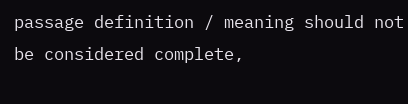passage definition / meaning should not be considered complete,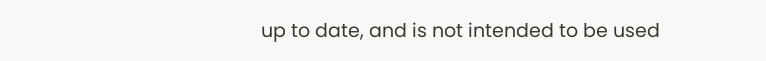up to date, and is not intended to be used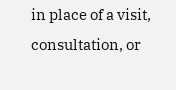in place of a visit, consultation, or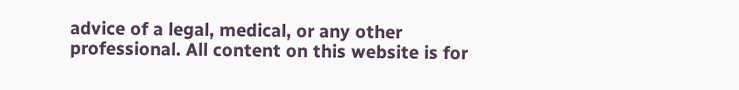advice of a legal, medical, or any other professional. All content on this website is for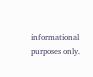informational purposes only.